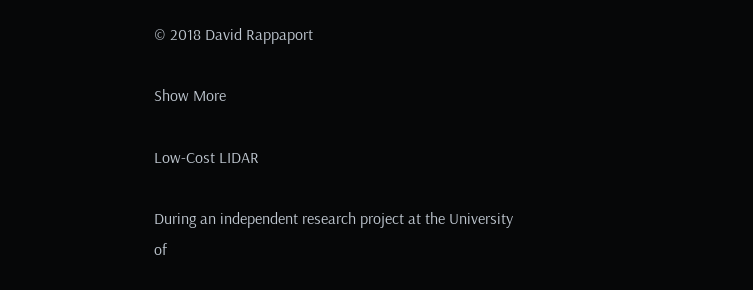© 2018 David Rappaport

Show More

Low-Cost LIDAR

During an independent research project at the University of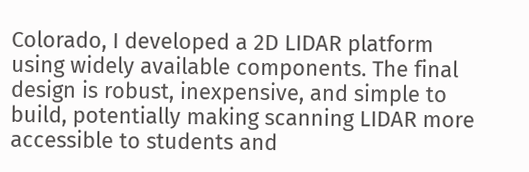Colorado, I developed a 2D LIDAR platform using widely available components. The final design is robust, inexpensive, and simple to build, potentially making scanning LIDAR more accessible to students and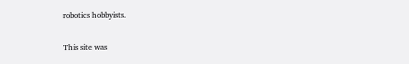robotics hobbyists.

This site was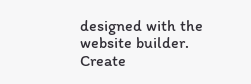designed with the
website builder. Create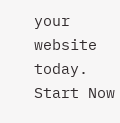your website today.
Start Now